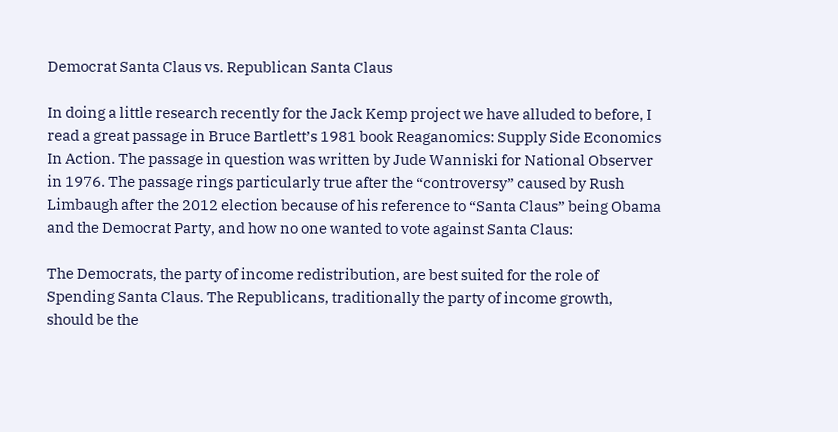Democrat Santa Claus vs. Republican Santa Claus

In doing a little research recently for the Jack Kemp project we have alluded to before, I read a great passage in Bruce Bartlett’s 1981 book Reaganomics: Supply Side Economics In Action. The passage in question was written by Jude Wanniski for National Observer in 1976. The passage rings particularly true after the “controversy” caused by Rush Limbaugh after the 2012 election because of his reference to “Santa Claus” being Obama and the Democrat Party, and how no one wanted to vote against Santa Claus:

The Democrats, the party of income redistribution, are best suited for the role of Spending Santa Claus. The Republicans, traditionally the party of income growth, should be the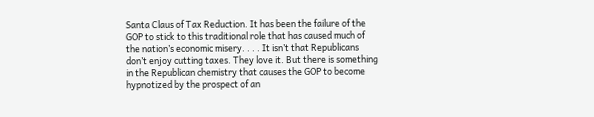Santa Claus of Tax Reduction. It has been the failure of the GOP to stick to this traditional role that has caused much of the nation’s economic misery. . . . It isn’t that Republicans don’t enjoy cutting taxes. They love it. But there is something in the Republican chemistry that causes the GOP to become hypnotized by the prospect of an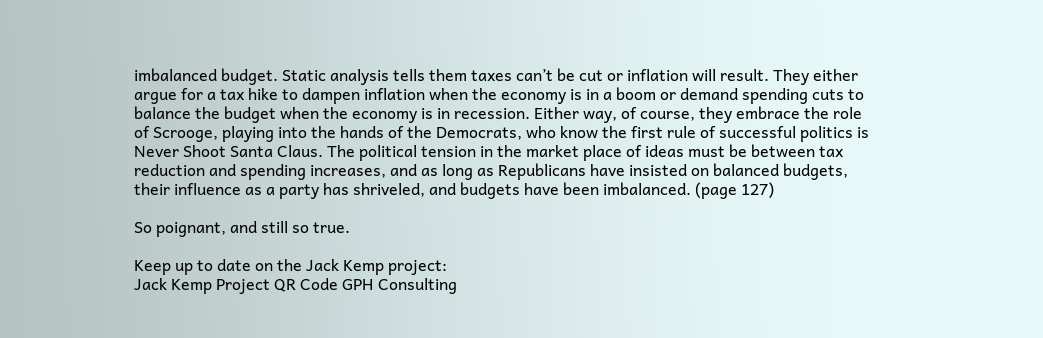imbalanced budget. Static analysis tells them taxes can’t be cut or inflation will result. They either argue for a tax hike to dampen inflation when the economy is in a boom or demand spending cuts to balance the budget when the economy is in recession. Either way, of course, they embrace the role of Scrooge, playing into the hands of the Democrats, who know the first rule of successful politics is Never Shoot Santa Claus. The political tension in the market place of ideas must be between tax reduction and spending increases, and as long as Republicans have insisted on balanced budgets, their influence as a party has shriveled, and budgets have been imbalanced. (page 127)

So poignant, and still so true.

Keep up to date on the Jack Kemp project:
Jack Kemp Project QR Code GPH Consulting